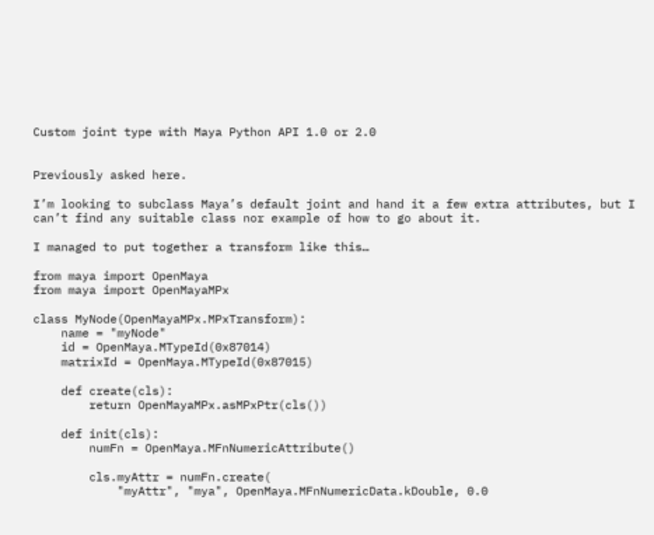Custom joint type with Maya Python API 1.0 or 2.0


Previously asked here.

I’m looking to subclass Maya’s default joint and hand it a few extra attributes, but I can’t find any suitable class nor example of how to go about it.

I managed to put together a transform like this…

from maya import OpenMaya
from maya import OpenMayaMPx

class MyNode(OpenMayaMPx.MPxTransform):
    name = "myNode"
    id = OpenMaya.MTypeId(0x87014)
    matrixId = OpenMaya.MTypeId(0x87015)

    def create(cls):
        return OpenMayaMPx.asMPxPtr(cls())

    def init(cls):
        numFn = OpenMaya.MFnNumericAttribute()

        cls.myAttr = numFn.create(
            "myAttr", "mya", OpenMaya.MFnNumericData.kDouble, 0.0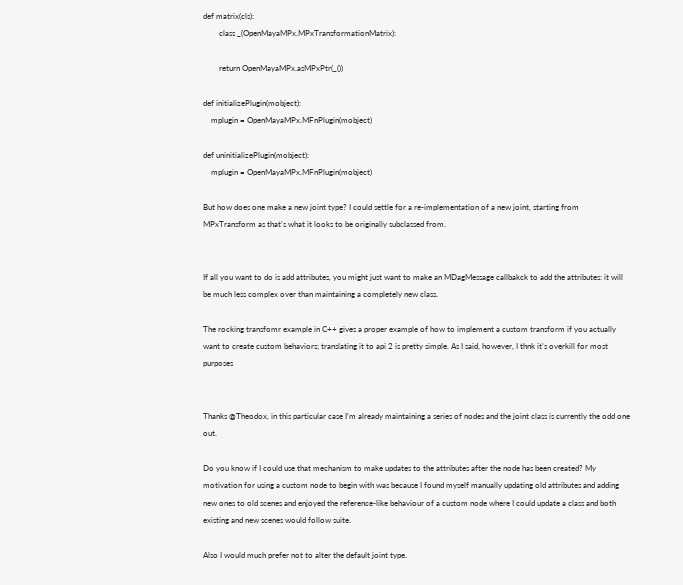def matrix(cls):
        class _(OpenMayaMPx.MPxTransformationMatrix):

        return OpenMayaMPx.asMPxPtr(_())

def initializePlugin(mobject):
    mplugin = OpenMayaMPx.MFnPlugin(mobject)

def uninitializePlugin(mobject):
    mplugin = OpenMayaMPx.MFnPlugin(mobject)

But how does one make a new joint type? I could settle for a re-implementation of a new joint, starting from MPxTransform as that’s what it looks to be originally subclassed from.


If all you want to do is add attributes, you might just want to make an MDagMessage callbakck to add the attributes: it will be much less complex over than maintaining a completely new class.

The rocking transfomr example in C++ gives a proper example of how to implement a custom transform if you actually want to create custom behaviors; translating it to api 2 is pretty simple. As I said, however, I thnk it’s overkill for most purposes


Thanks @Theodox, in this particular case I’m already maintaining a series of nodes and the joint class is currently the odd one out.

Do you know if I could use that mechanism to make updates to the attributes after the node has been created? My motivation for using a custom node to begin with was because I found myself manually updating old attributes and adding new ones to old scenes and enjoyed the reference-like behaviour of a custom node where I could update a class and both existing and new scenes would follow suite.

Also I would much prefer not to alter the default joint type.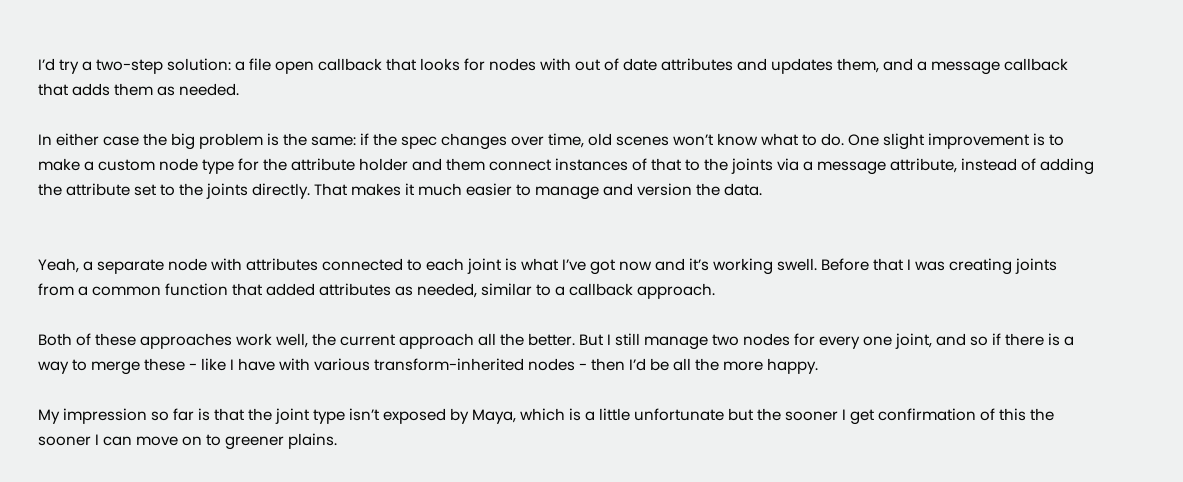I’d try a two-step solution: a file open callback that looks for nodes with out of date attributes and updates them, and a message callback that adds them as needed.

In either case the big problem is the same: if the spec changes over time, old scenes won’t know what to do. One slight improvement is to make a custom node type for the attribute holder and them connect instances of that to the joints via a message attribute, instead of adding the attribute set to the joints directly. That makes it much easier to manage and version the data.


Yeah, a separate node with attributes connected to each joint is what I’ve got now and it’s working swell. Before that I was creating joints from a common function that added attributes as needed, similar to a callback approach.

Both of these approaches work well, the current approach all the better. But I still manage two nodes for every one joint, and so if there is a way to merge these - like I have with various transform-inherited nodes - then I’d be all the more happy.

My impression so far is that the joint type isn’t exposed by Maya, which is a little unfortunate but the sooner I get confirmation of this the sooner I can move on to greener plains.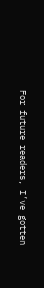For future readers, I’ve gotten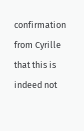confirmation from Cyrille that this is indeed not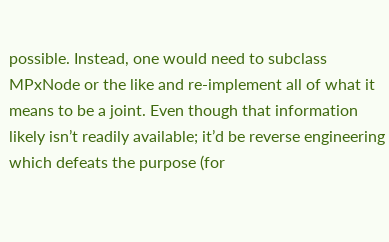possible. Instead, one would need to subclass MPxNode or the like and re-implement all of what it means to be a joint. Even though that information likely isn’t readily available; it’d be reverse engineering which defeats the purpose (for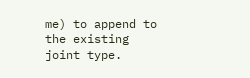me) to append to the existing joint type.